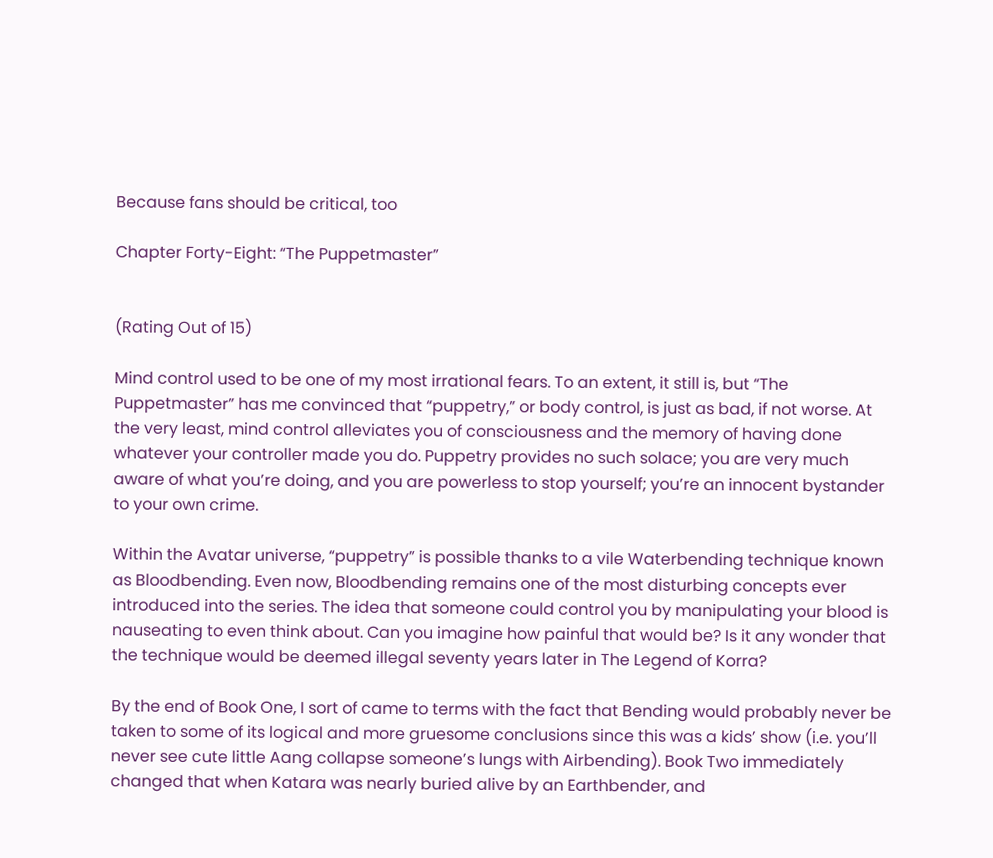Because fans should be critical, too

Chapter Forty-Eight: “The Puppetmaster”


(Rating Out of 15)

Mind control used to be one of my most irrational fears. To an extent, it still is, but “The Puppetmaster” has me convinced that “puppetry,” or body control, is just as bad, if not worse. At the very least, mind control alleviates you of consciousness and the memory of having done whatever your controller made you do. Puppetry provides no such solace; you are very much aware of what you’re doing, and you are powerless to stop yourself; you’re an innocent bystander to your own crime.

Within the Avatar universe, “puppetry” is possible thanks to a vile Waterbending technique known as Bloodbending. Even now, Bloodbending remains one of the most disturbing concepts ever introduced into the series. The idea that someone could control you by manipulating your blood is nauseating to even think about. Can you imagine how painful that would be? Is it any wonder that the technique would be deemed illegal seventy years later in The Legend of Korra?

By the end of Book One, I sort of came to terms with the fact that Bending would probably never be taken to some of its logical and more gruesome conclusions since this was a kids’ show (i.e. you’ll never see cute little Aang collapse someone’s lungs with Airbending). Book Two immediately changed that when Katara was nearly buried alive by an Earthbender, and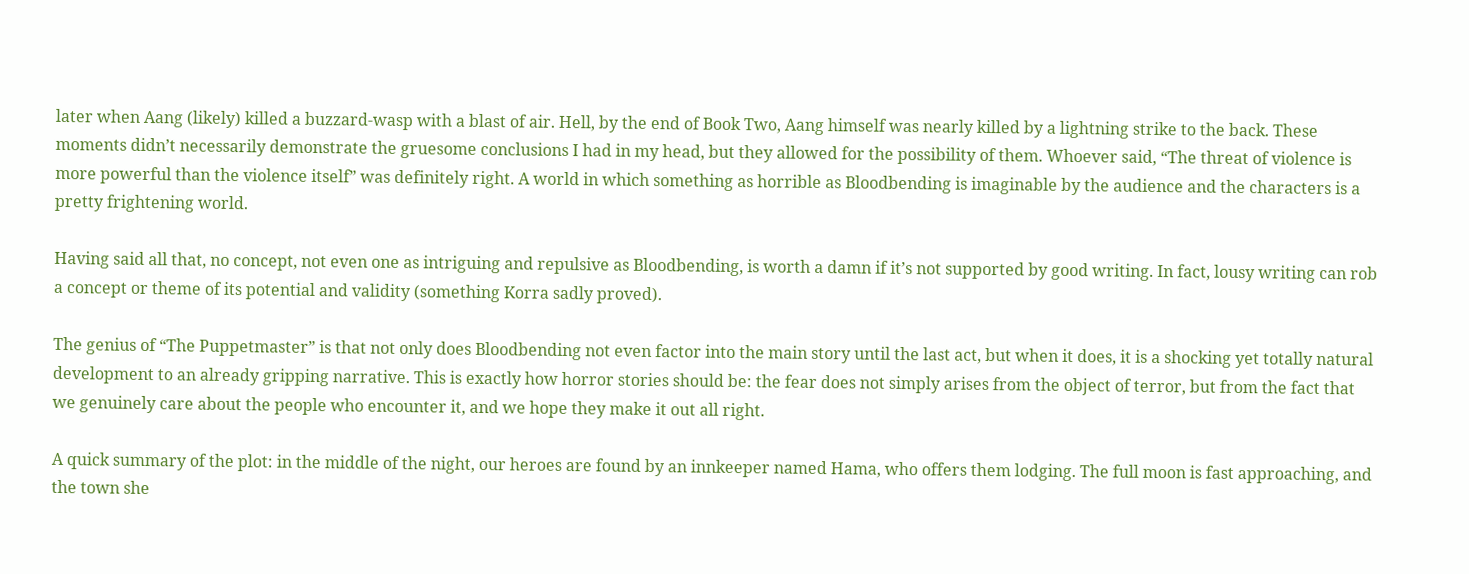later when Aang (likely) killed a buzzard-wasp with a blast of air. Hell, by the end of Book Two, Aang himself was nearly killed by a lightning strike to the back. These moments didn’t necessarily demonstrate the gruesome conclusions I had in my head, but they allowed for the possibility of them. Whoever said, “The threat of violence is more powerful than the violence itself” was definitely right. A world in which something as horrible as Bloodbending is imaginable by the audience and the characters is a pretty frightening world.

Having said all that, no concept, not even one as intriguing and repulsive as Bloodbending, is worth a damn if it’s not supported by good writing. In fact, lousy writing can rob a concept or theme of its potential and validity (something Korra sadly proved).

The genius of “The Puppetmaster” is that not only does Bloodbending not even factor into the main story until the last act, but when it does, it is a shocking yet totally natural development to an already gripping narrative. This is exactly how horror stories should be: the fear does not simply arises from the object of terror, but from the fact that we genuinely care about the people who encounter it, and we hope they make it out all right.

A quick summary of the plot: in the middle of the night, our heroes are found by an innkeeper named Hama, who offers them lodging. The full moon is fast approaching, and the town she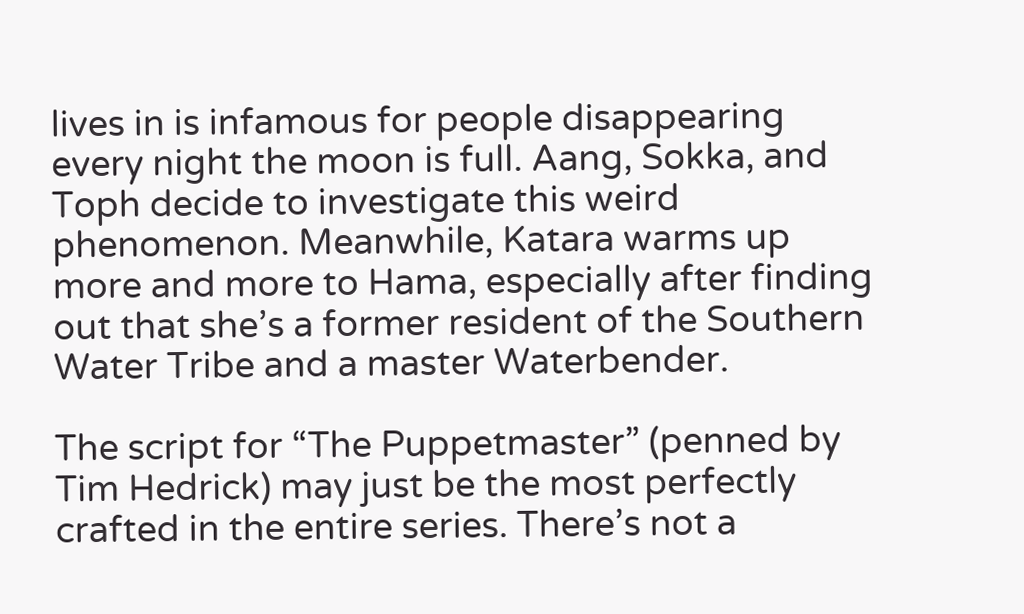lives in is infamous for people disappearing every night the moon is full. Aang, Sokka, and Toph decide to investigate this weird phenomenon. Meanwhile, Katara warms up more and more to Hama, especially after finding out that she’s a former resident of the Southern Water Tribe and a master Waterbender.

The script for “The Puppetmaster” (penned by Tim Hedrick) may just be the most perfectly crafted in the entire series. There’s not a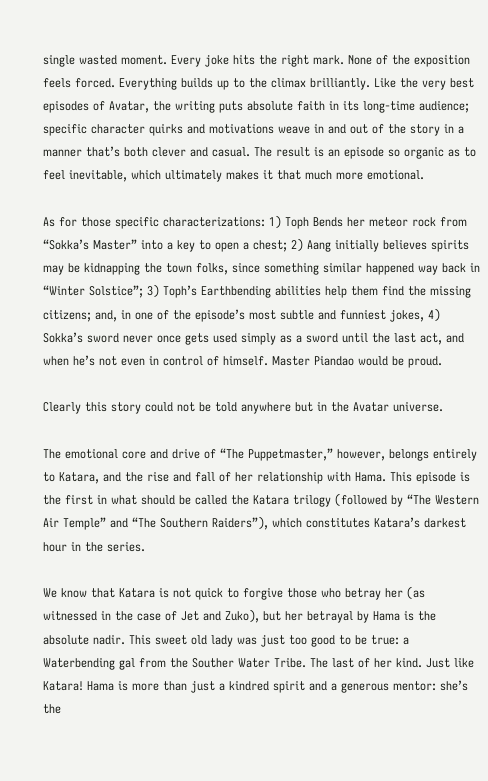single wasted moment. Every joke hits the right mark. None of the exposition feels forced. Everything builds up to the climax brilliantly. Like the very best episodes of Avatar, the writing puts absolute faith in its long-time audience; specific character quirks and motivations weave in and out of the story in a manner that’s both clever and casual. The result is an episode so organic as to feel inevitable, which ultimately makes it that much more emotional.

As for those specific characterizations: 1) Toph Bends her meteor rock from “Sokka’s Master” into a key to open a chest; 2) Aang initially believes spirits may be kidnapping the town folks, since something similar happened way back in “Winter Solstice”; 3) Toph’s Earthbending abilities help them find the missing citizens; and, in one of the episode’s most subtle and funniest jokes, 4) Sokka’s sword never once gets used simply as a sword until the last act, and when he’s not even in control of himself. Master Piandao would be proud.

Clearly this story could not be told anywhere but in the Avatar universe.

The emotional core and drive of “The Puppetmaster,” however, belongs entirely to Katara, and the rise and fall of her relationship with Hama. This episode is the first in what should be called the Katara trilogy (followed by “The Western Air Temple” and “The Southern Raiders”), which constitutes Katara’s darkest hour in the series.

We know that Katara is not quick to forgive those who betray her (as witnessed in the case of Jet and Zuko), but her betrayal by Hama is the absolute nadir. This sweet old lady was just too good to be true: a Waterbending gal from the Souther Water Tribe. The last of her kind. Just like Katara! Hama is more than just a kindred spirit and a generous mentor: she’s the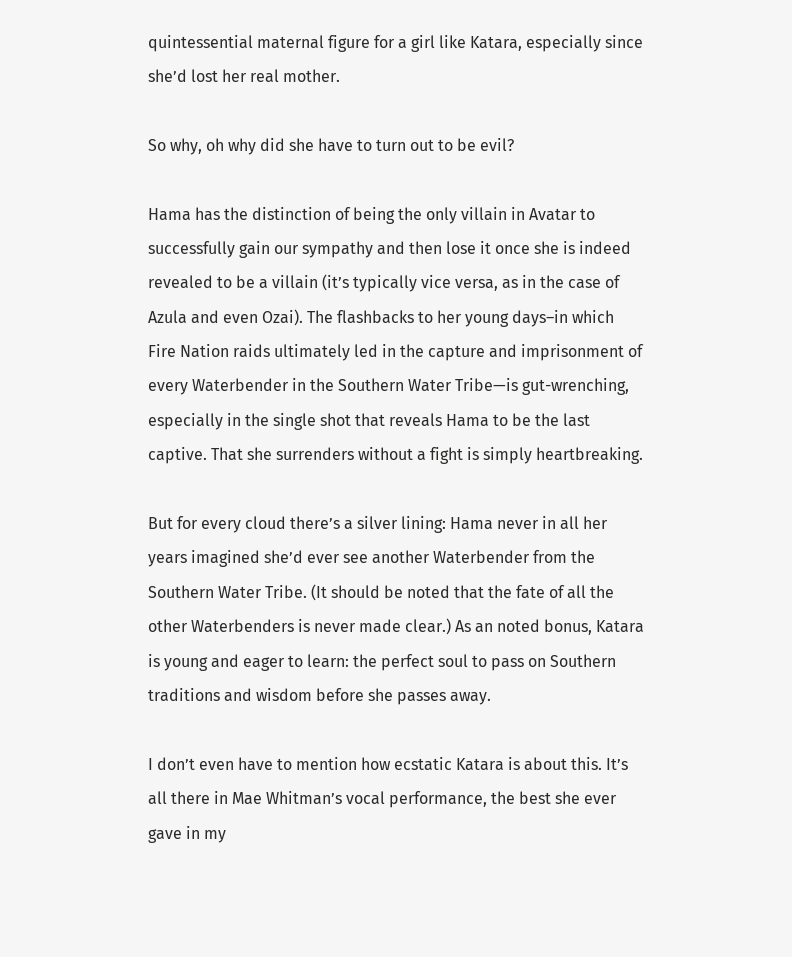quintessential maternal figure for a girl like Katara, especially since she’d lost her real mother.

So why, oh why did she have to turn out to be evil?

Hama has the distinction of being the only villain in Avatar to successfully gain our sympathy and then lose it once she is indeed revealed to be a villain (it’s typically vice versa, as in the case of Azula and even Ozai). The flashbacks to her young days–in which Fire Nation raids ultimately led in the capture and imprisonment of every Waterbender in the Southern Water Tribe—is gut-wrenching, especially in the single shot that reveals Hama to be the last captive. That she surrenders without a fight is simply heartbreaking.

But for every cloud there’s a silver lining: Hama never in all her years imagined she’d ever see another Waterbender from the Southern Water Tribe. (It should be noted that the fate of all the other Waterbenders is never made clear.) As an noted bonus, Katara is young and eager to learn: the perfect soul to pass on Southern traditions and wisdom before she passes away.

I don’t even have to mention how ecstatic Katara is about this. It’s all there in Mae Whitman’s vocal performance, the best she ever gave in my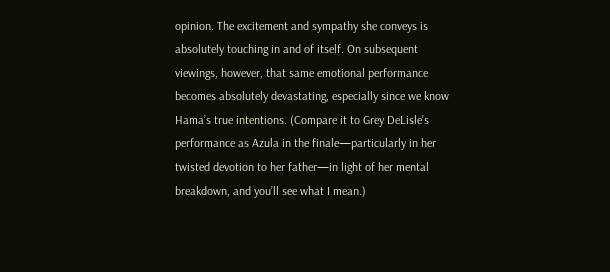opinion. The excitement and sympathy she conveys is absolutely touching in and of itself. On subsequent viewings, however, that same emotional performance becomes absolutely devastating, especially since we know Hama’s true intentions. (Compare it to Grey DeLisle’s performance as Azula in the finale—particularly in her twisted devotion to her father—in light of her mental breakdown, and you’ll see what I mean.)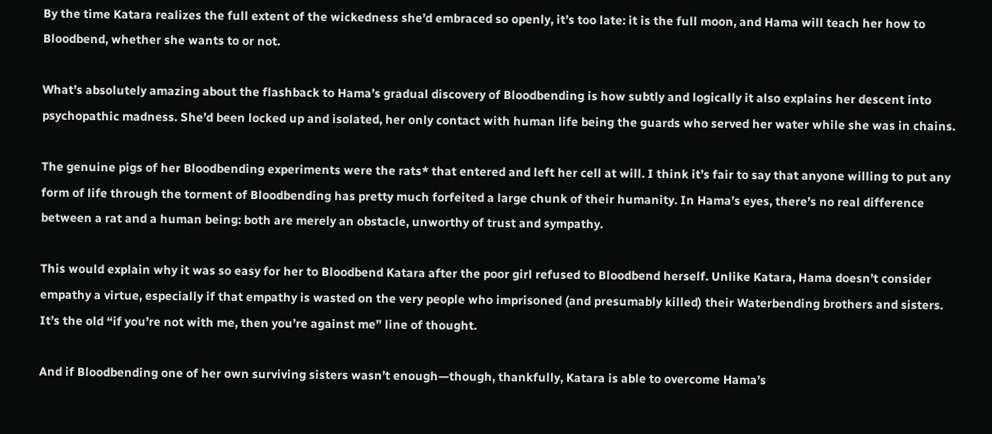By the time Katara realizes the full extent of the wickedness she’d embraced so openly, it’s too late: it is the full moon, and Hama will teach her how to Bloodbend, whether she wants to or not.

What’s absolutely amazing about the flashback to Hama’s gradual discovery of Bloodbending is how subtly and logically it also explains her descent into psychopathic madness. She’d been locked up and isolated, her only contact with human life being the guards who served her water while she was in chains.

The genuine pigs of her Bloodbending experiments were the rats* that entered and left her cell at will. I think it’s fair to say that anyone willing to put any form of life through the torment of Bloodbending has pretty much forfeited a large chunk of their humanity. In Hama’s eyes, there’s no real difference between a rat and a human being: both are merely an obstacle, unworthy of trust and sympathy.

This would explain why it was so easy for her to Bloodbend Katara after the poor girl refused to Bloodbend herself. Unlike Katara, Hama doesn’t consider empathy a virtue, especially if that empathy is wasted on the very people who imprisoned (and presumably killed) their Waterbending brothers and sisters. It’s the old “if you’re not with me, then you’re against me” line of thought.

And if Bloodbending one of her own surviving sisters wasn’t enough—though, thankfully, Katara is able to overcome Hama’s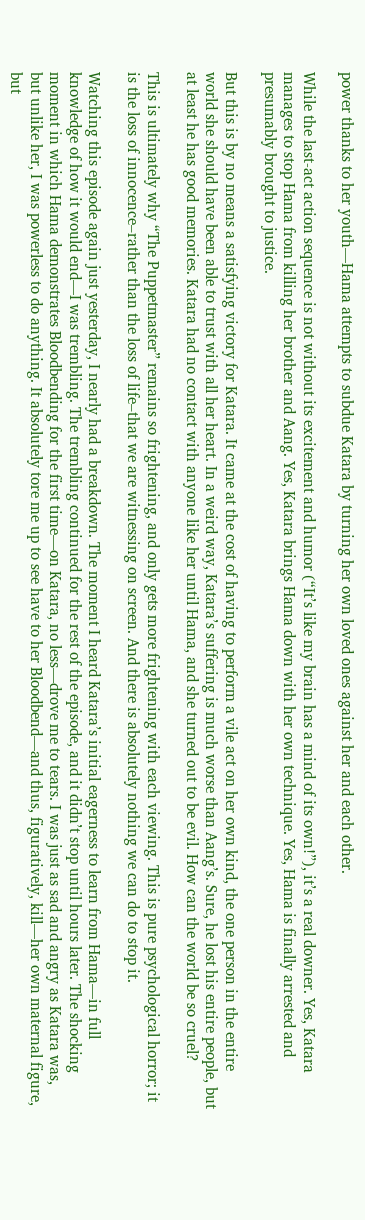power thanks to her youth—Hama attempts to subdue Katara by turning her own loved ones against her and each other.

While the last-act action sequence is not without its excitement and humor (“It’s like my brain has a mind of its own!”), it’s a real downer. Yes, Katara manages to stop Hama from killing her brother and Aang. Yes, Katara brings Hama down with her own technique. Yes, Hama is finally arrested and presumably brought to justice.

But this is by no means a satisfying victory for Katara. It came at the cost of having to perform a vile act on her own kind, the one person in the entire world she should have been able to trust with all her heart. In a weird way, Katara’s suffering is much worse than Aang’s. Sure, he lost his entire people, but at least he has good memories. Katara had no contact with anyone like her until Hama, and she turned out to be evil. How can the world be so cruel?

This is ultimately why “The Puppetmaster” remains so frightening, and only gets more frightening with each viewing. This is pure psychological horror; it is the loss of innocence–rather than the loss of life–that we are witnessing on screen. And there is absolutely nothing we can do to stop it.

Watching this episode again just yesterday, I nearly had a breakdown. The moment I heard Katara’s initial eagerness to learn from Hama—in full knowledge of how it would end—I was trembling. The trembling continued for the rest of the episode, and it didn’t stop until hours later. The shocking moment in which Hama demonstrates Bloodbending for the first time—on Katara, no less—drove me to tears. I was just as sad and angry as Katara was, but unlike her, I was powerless to do anything. It absolutely tore me up to see have to her Bloodbend—and thus, figuratively, kill—her own maternal figure, but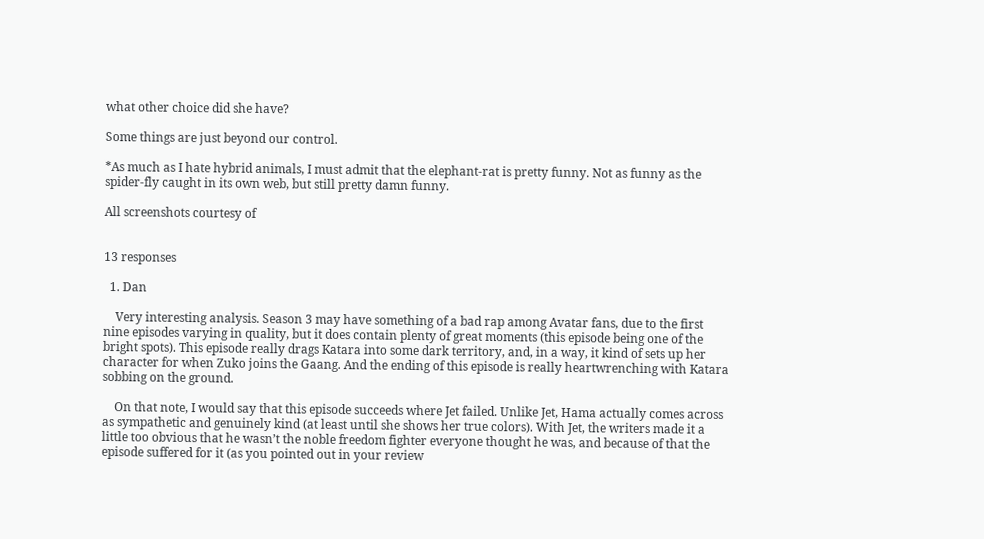what other choice did she have?

Some things are just beyond our control.

*As much as I hate hybrid animals, I must admit that the elephant-rat is pretty funny. Not as funny as the spider-fly caught in its own web, but still pretty damn funny.

All screenshots courtesy of


13 responses

  1. Dan

    Very interesting analysis. Season 3 may have something of a bad rap among Avatar fans, due to the first nine episodes varying in quality, but it does contain plenty of great moments (this episode being one of the bright spots). This episode really drags Katara into some dark territory, and, in a way, it kind of sets up her character for when Zuko joins the Gaang. And the ending of this episode is really heartwrenching with Katara sobbing on the ground.

    On that note, I would say that this episode succeeds where Jet failed. Unlike Jet, Hama actually comes across as sympathetic and genuinely kind (at least until she shows her true colors). With Jet, the writers made it a little too obvious that he wasn’t the noble freedom fighter everyone thought he was, and because of that the episode suffered for it (as you pointed out in your review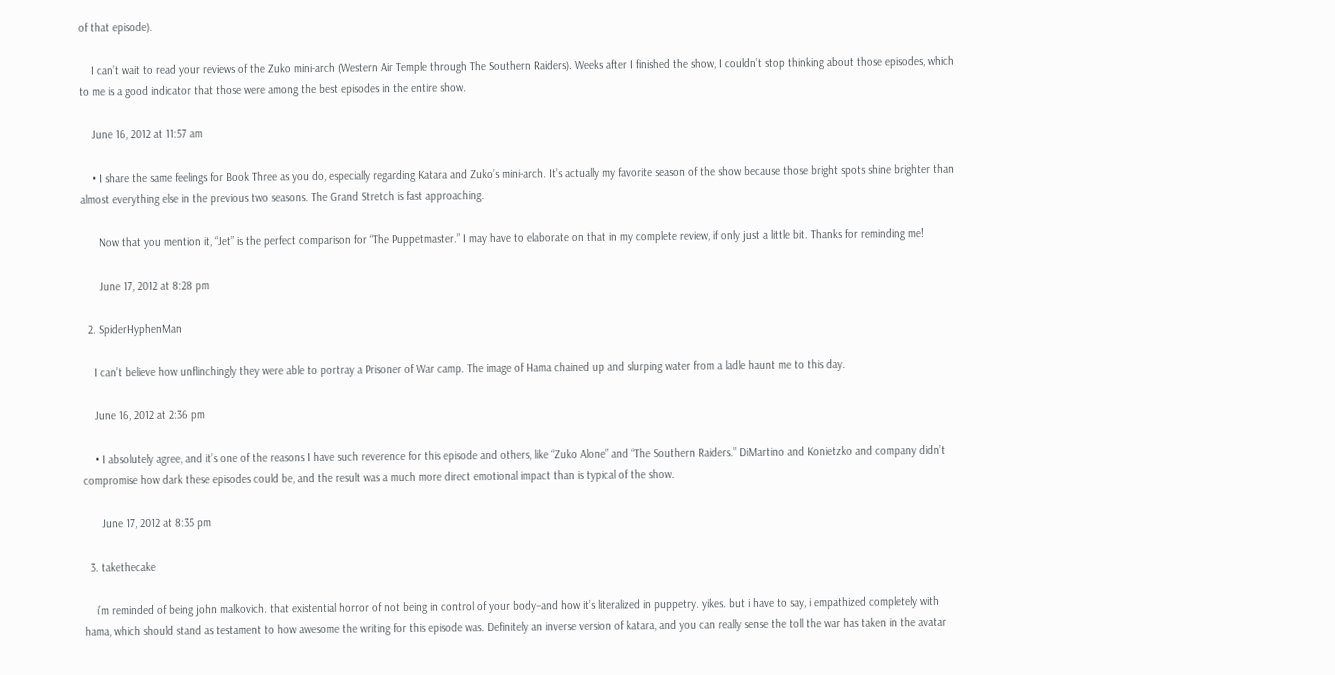of that episode).

    I can’t wait to read your reviews of the Zuko mini-arch (Western Air Temple through The Southern Raiders). Weeks after I finished the show, I couldn’t stop thinking about those episodes, which to me is a good indicator that those were among the best episodes in the entire show.

    June 16, 2012 at 11:57 am

    • I share the same feelings for Book Three as you do, especially regarding Katara and Zuko’s mini-arch. It’s actually my favorite season of the show because those bright spots shine brighter than almost everything else in the previous two seasons. The Grand Stretch is fast approaching.

      Now that you mention it, “Jet” is the perfect comparison for “The Puppetmaster.” I may have to elaborate on that in my complete review, if only just a little bit. Thanks for reminding me!

      June 17, 2012 at 8:28 pm

  2. SpiderHyphenMan

    I can’t believe how unflinchingly they were able to portray a Prisoner of War camp. The image of Hama chained up and slurping water from a ladle haunt me to this day.

    June 16, 2012 at 2:36 pm

    • I absolutely agree, and it’s one of the reasons I have such reverence for this episode and others, like “Zuko Alone” and “The Southern Raiders.” DiMartino and Konietzko and company didn’t compromise how dark these episodes could be, and the result was a much more direct emotional impact than is typical of the show.

      June 17, 2012 at 8:35 pm

  3. takethecake

    i’m reminded of being john malkovich. that existential horror of not being in control of your body–and how it’s literalized in puppetry. yikes. but i have to say, i empathized completely with hama, which should stand as testament to how awesome the writing for this episode was. Definitely an inverse version of katara, and you can really sense the toll the war has taken in the avatar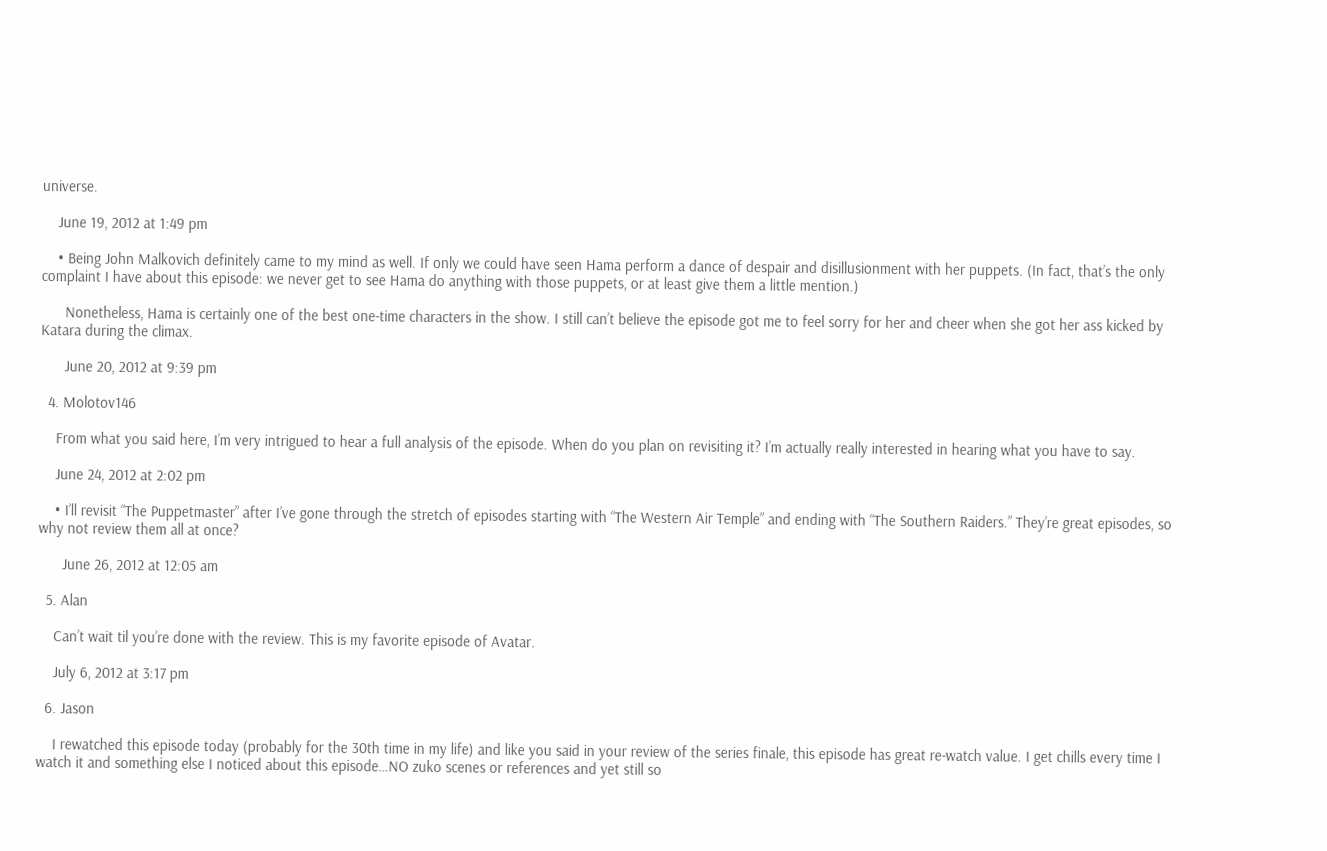universe.

    June 19, 2012 at 1:49 pm

    • Being John Malkovich definitely came to my mind as well. If only we could have seen Hama perform a dance of despair and disillusionment with her puppets. (In fact, that’s the only complaint I have about this episode: we never get to see Hama do anything with those puppets, or at least give them a little mention.)

      Nonetheless, Hama is certainly one of the best one-time characters in the show. I still can’t believe the episode got me to feel sorry for her and cheer when she got her ass kicked by Katara during the climax.

      June 20, 2012 at 9:39 pm

  4. Molotov146

    From what you said here, I’m very intrigued to hear a full analysis of the episode. When do you plan on revisiting it? I’m actually really interested in hearing what you have to say.

    June 24, 2012 at 2:02 pm

    • I’ll revisit “The Puppetmaster” after I’ve gone through the stretch of episodes starting with “The Western Air Temple” and ending with “The Southern Raiders.” They’re great episodes, so why not review them all at once?

      June 26, 2012 at 12:05 am

  5. Alan

    Can’t wait til you’re done with the review. This is my favorite episode of Avatar.

    July 6, 2012 at 3:17 pm

  6. Jason

    I rewatched this episode today (probably for the 30th time in my life) and like you said in your review of the series finale, this episode has great re-watch value. I get chills every time I watch it and something else I noticed about this episode…NO zuko scenes or references and yet still so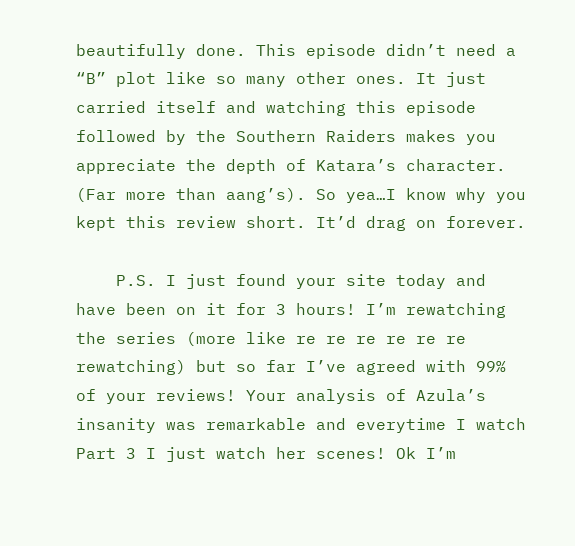beautifully done. This episode didn’t need a “B” plot like so many other ones. It just carried itself and watching this episode followed by the Southern Raiders makes you appreciate the depth of Katara’s character. (Far more than aang’s). So yea…I know why you kept this review short. It’d drag on forever.

    P.S. I just found your site today and have been on it for 3 hours! I’m rewatching the series (more like re re re re re re rewatching) but so far I’ve agreed with 99% of your reviews! Your analysis of Azula’s insanity was remarkable and everytime I watch Part 3 I just watch her scenes! Ok I’m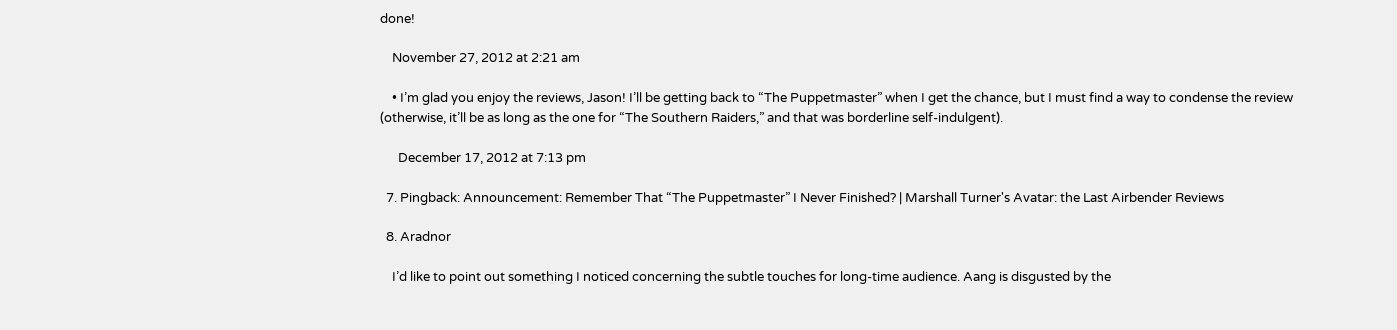done!

    November 27, 2012 at 2:21 am

    • I’m glad you enjoy the reviews, Jason! I’ll be getting back to “The Puppetmaster” when I get the chance, but I must find a way to condense the review (otherwise, it’ll be as long as the one for “The Southern Raiders,” and that was borderline self-indulgent).

      December 17, 2012 at 7:13 pm

  7. Pingback: Announcement: Remember That “The Puppetmaster” I Never Finished? | Marshall Turner's Avatar: the Last Airbender Reviews

  8. Aradnor

    I’d like to point out something I noticed concerning the subtle touches for long-time audience. Aang is disgusted by the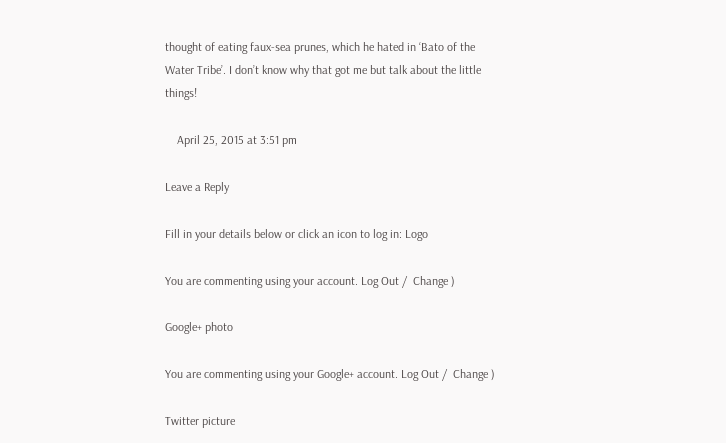thought of eating faux-sea prunes, which he hated in ‘Bato of the Water Tribe’. I don’t know why that got me but talk about the little things!

    April 25, 2015 at 3:51 pm

Leave a Reply

Fill in your details below or click an icon to log in: Logo

You are commenting using your account. Log Out /  Change )

Google+ photo

You are commenting using your Google+ account. Log Out /  Change )

Twitter picture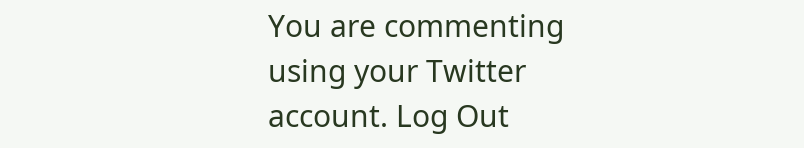You are commenting using your Twitter account. Log Out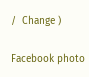/  Change )

Facebook photo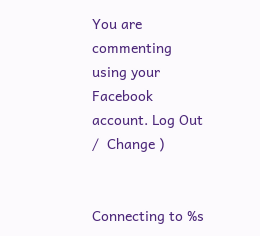You are commenting using your Facebook account. Log Out /  Change )


Connecting to %s